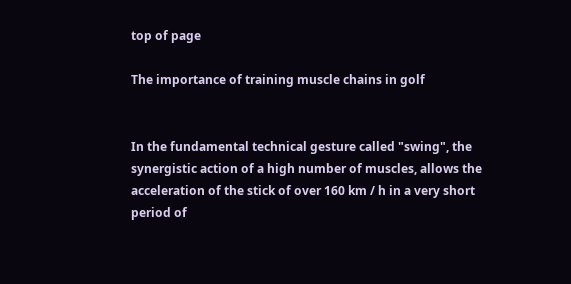top of page

The importance of training muscle chains in golf


In the fundamental technical gesture called "swing", the synergistic action of a high number of muscles, allows the acceleration of the stick of over 160 km / h in a very short period of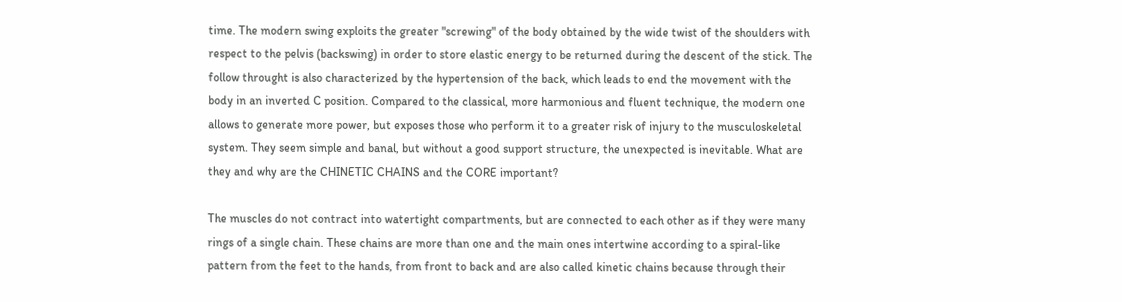time. The modern swing exploits the greater "screwing" of the body obtained by the wide twist of the shoulders with respect to the pelvis (backswing) in order to store elastic energy to be returned during the descent of the stick. The follow throught is also characterized by the hypertension of the back, which leads to end the movement with the body in an inverted C position. Compared to the classical, more harmonious and fluent technique, the modern one allows to generate more power, but exposes those who perform it to a greater risk of injury to the musculoskeletal system. They seem simple and banal, but without a good support structure, the unexpected is inevitable. What are they and why are the CHINETIC CHAINS and the CORE important?

The muscles do not contract into watertight compartments, but are connected to each other as if they were many rings of a single chain. These chains are more than one and the main ones intertwine according to a spiral-like pattern from the feet to the hands, from front to back and are also called kinetic chains because through their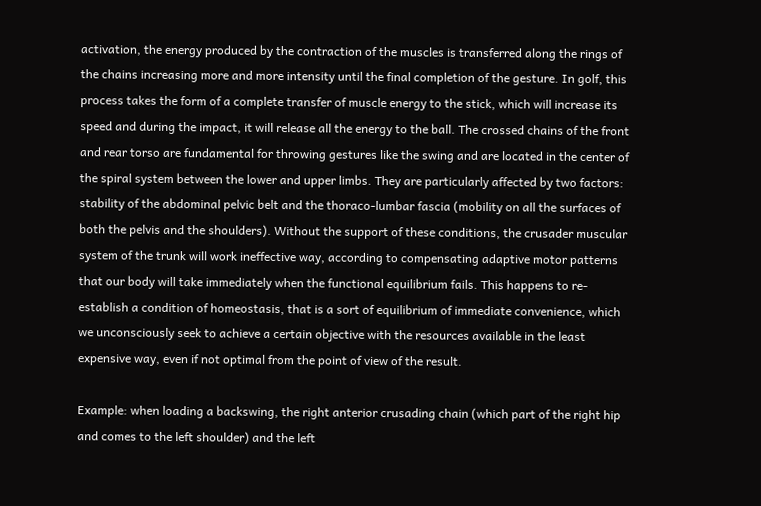activation, the energy produced by the contraction of the muscles is transferred along the rings of the chains increasing more and more intensity until the final completion of the gesture. In golf, this process takes the form of a complete transfer of muscle energy to the stick, which will increase its speed and during the impact, it will release all the energy to the ball. The crossed chains of the front and rear torso are fundamental for throwing gestures like the swing and are located in the center of the spiral system between the lower and upper limbs. They are particularly affected by two factors: stability of the abdominal pelvic belt and the thoraco-lumbar fascia (mobility on all the surfaces of both the pelvis and the shoulders). Without the support of these conditions, the crusader muscular system of the trunk will work ineffective way, according to compensating adaptive motor patterns that our body will take immediately when the functional equilibrium fails. This happens to re-establish a condition of homeostasis, that is a sort of equilibrium of immediate convenience, which we unconsciously seek to achieve a certain objective with the resources available in the least expensive way, even if not optimal from the point of view of the result.

Example: when loading a backswing, the right anterior crusading chain (which part of the right hip and comes to the left shoulder) and the left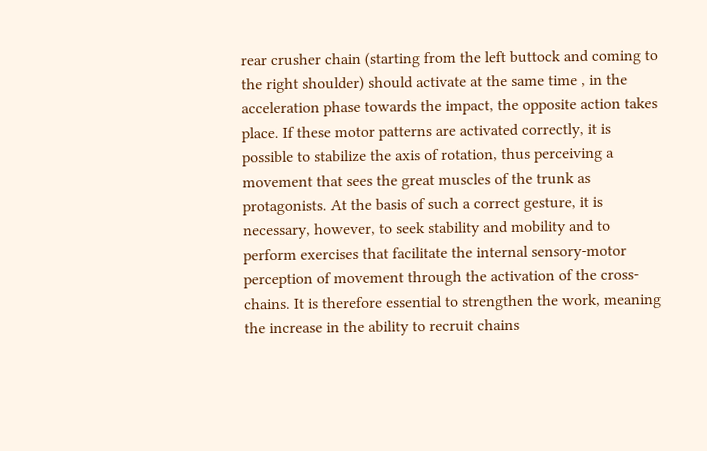rear crusher chain (starting from the left buttock and coming to the right shoulder) should activate at the same time , in the acceleration phase towards the impact, the opposite action takes place. If these motor patterns are activated correctly, it is possible to stabilize the axis of rotation, thus perceiving a movement that sees the great muscles of the trunk as protagonists. At the basis of such a correct gesture, it is necessary, however, to seek stability and mobility and to perform exercises that facilitate the internal sensory-motor perception of movement through the activation of the cross-chains. It is therefore essential to strengthen the work, meaning the increase in the ability to recruit chains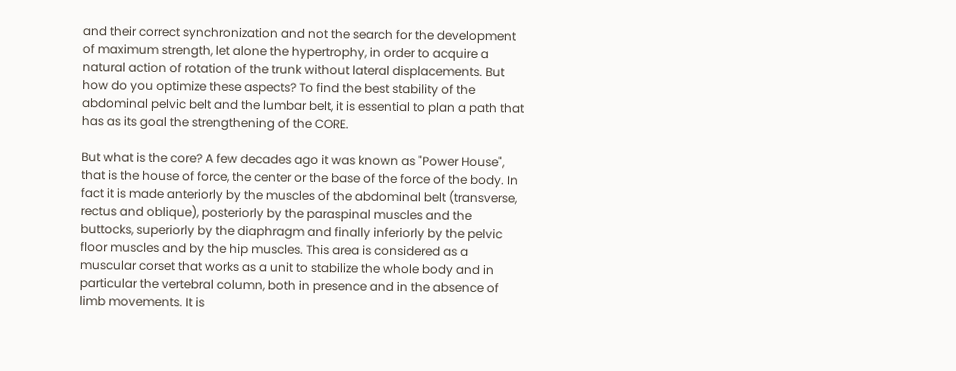and their correct synchronization and not the search for the development of maximum strength, let alone the hypertrophy, in order to acquire a natural action of rotation of the trunk without lateral displacements. But how do you optimize these aspects? To find the best stability of the abdominal pelvic belt and the lumbar belt, it is essential to plan a path that has as its goal the strengthening of the CORE.

But what is the core? A few decades ago it was known as "Power House", that is the house of force, the center or the base of the force of the body. In fact it is made anteriorly by the muscles of the abdominal belt (transverse, rectus and oblique), posteriorly by the paraspinal muscles and the buttocks, superiorly by the diaphragm and finally inferiorly by the pelvic floor muscles and by the hip muscles. This area is considered as a muscular corset that works as a unit to stabilize the whole body and in particular the vertebral column, both in presence and in the absence of limb movements. It is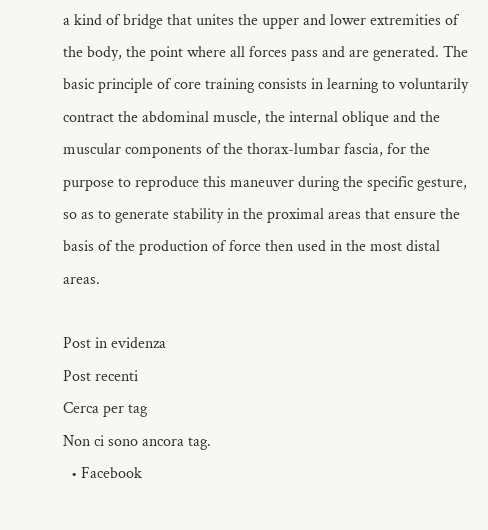a kind of bridge that unites the upper and lower extremities of the body, the point where all forces pass and are generated. The basic principle of core training consists in learning to voluntarily contract the abdominal muscle, the internal oblique and the muscular components of the thorax-lumbar fascia, for the purpose to reproduce this maneuver during the specific gesture, so as to generate stability in the proximal areas that ensure the basis of the production of force then used in the most distal areas.

Post in evidenza
Post recenti
Cerca per tag
Non ci sono ancora tag.
  • Facebook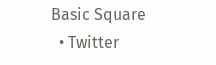Basic Square
  • Twitter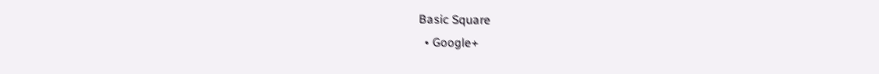Basic Square
  • Google+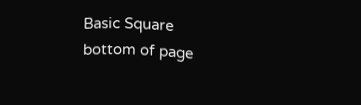Basic Square
bottom of page